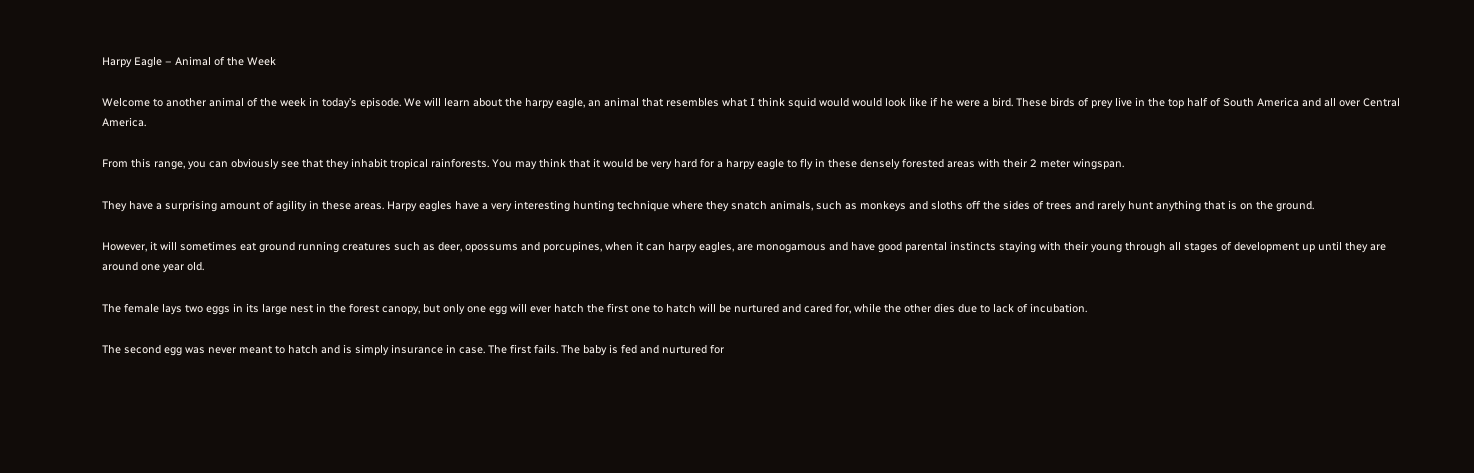Harpy Eagle – Animal of the Week

Welcome to another animal of the week in today’s episode. We will learn about the harpy eagle, an animal that resembles what I think squid would would look like if he were a bird. These birds of prey live in the top half of South America and all over Central America.

From this range, you can obviously see that they inhabit tropical rainforests. You may think that it would be very hard for a harpy eagle to fly in these densely forested areas with their 2 meter wingspan.

They have a surprising amount of agility in these areas. Harpy eagles have a very interesting hunting technique where they snatch animals, such as monkeys and sloths off the sides of trees and rarely hunt anything that is on the ground.

However, it will sometimes eat ground running creatures such as deer, opossums and porcupines, when it can harpy eagles, are monogamous and have good parental instincts staying with their young through all stages of development up until they are around one year old.

The female lays two eggs in its large nest in the forest canopy, but only one egg will ever hatch the first one to hatch will be nurtured and cared for, while the other dies due to lack of incubation.

The second egg was never meant to hatch and is simply insurance in case. The first fails. The baby is fed and nurtured for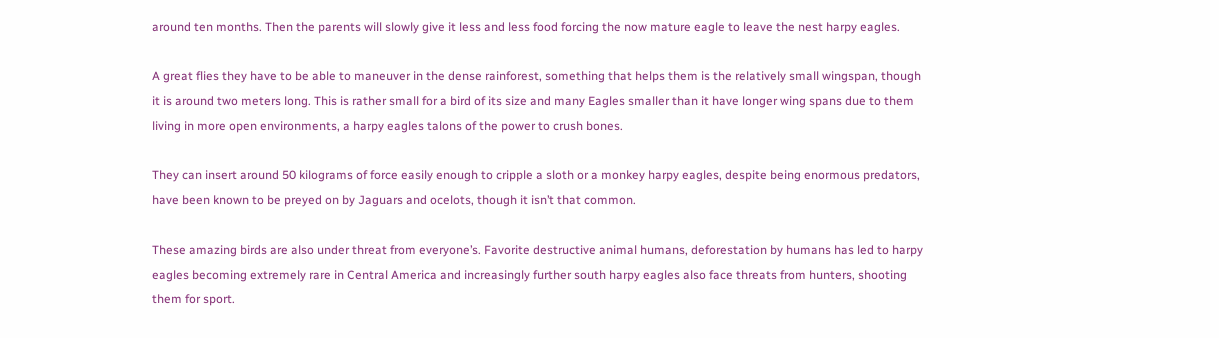around ten months. Then the parents will slowly give it less and less food forcing the now mature eagle to leave the nest harpy eagles.

A great flies they have to be able to maneuver in the dense rainforest, something that helps them is the relatively small wingspan, though it is around two meters long. This is rather small for a bird of its size and many Eagles smaller than it have longer wing spans due to them living in more open environments, a harpy eagles talons of the power to crush bones.

They can insert around 50 kilograms of force easily enough to cripple a sloth or a monkey harpy eagles, despite being enormous predators, have been known to be preyed on by Jaguars and ocelots, though it isn’t that common.

These amazing birds are also under threat from everyone’s. Favorite destructive animal humans, deforestation by humans has led to harpy eagles becoming extremely rare in Central America and increasingly further south harpy eagles also face threats from hunters, shooting them for sport.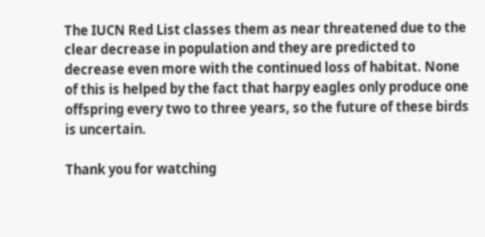The IUCN Red List classes them as near threatened due to the clear decrease in population and they are predicted to decrease even more with the continued loss of habitat. None of this is helped by the fact that harpy eagles only produce one offspring every two to three years, so the future of these birds is uncertain.

Thank you for watching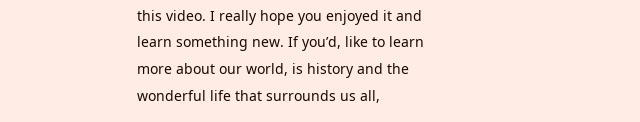this video. I really hope you enjoyed it and learn something new. If you’d, like to learn more about our world, is history and the wonderful life that surrounds us all,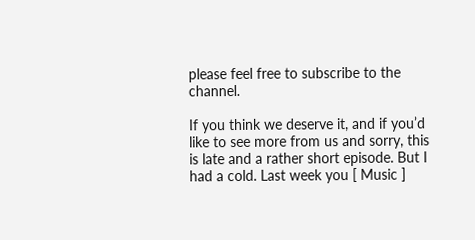please feel free to subscribe to the channel.

If you think we deserve it, and if you’d like to see more from us and sorry, this is late and a rather short episode. But I had a cold. Last week you [ Music ]